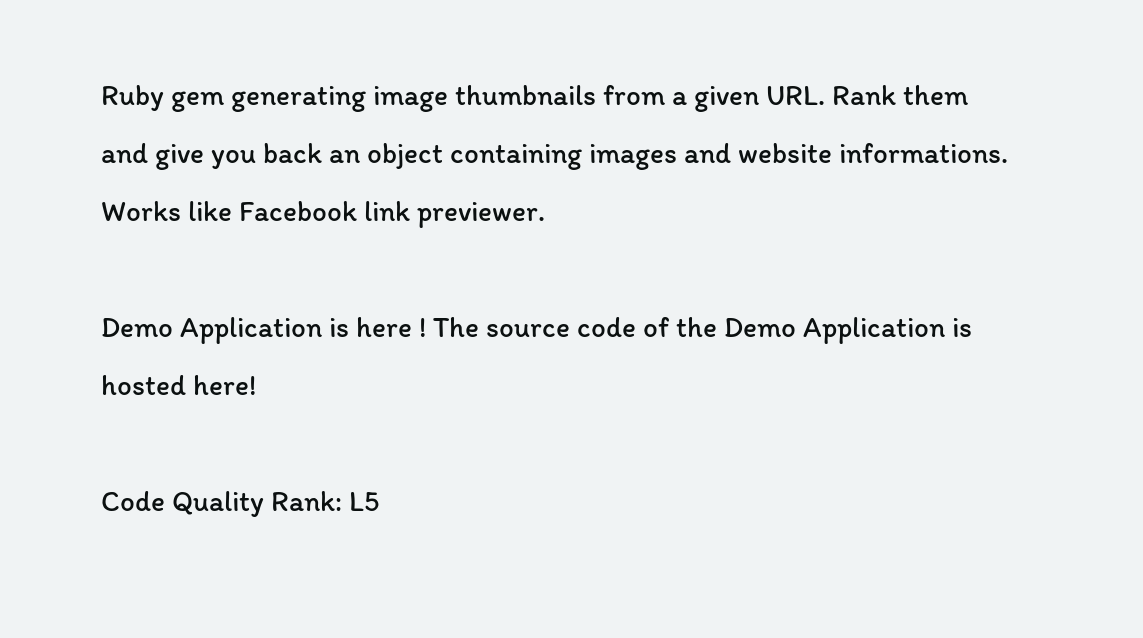Ruby gem generating image thumbnails from a given URL. Rank them and give you back an object containing images and website informations. Works like Facebook link previewer.

Demo Application is here ! The source code of the Demo Application is hosted here!

Code Quality Rank: L5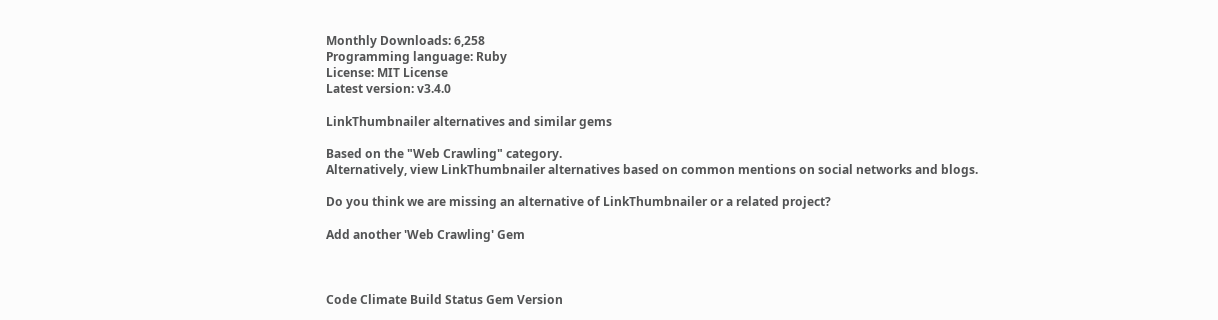Monthly Downloads: 6,258
Programming language: Ruby
License: MIT License
Latest version: v3.4.0

LinkThumbnailer alternatives and similar gems

Based on the "Web Crawling" category.
Alternatively, view LinkThumbnailer alternatives based on common mentions on social networks and blogs.

Do you think we are missing an alternative of LinkThumbnailer or a related project?

Add another 'Web Crawling' Gem



Code Climate Build Status Gem Version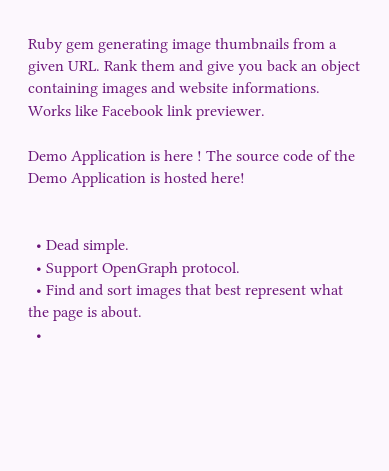Ruby gem generating image thumbnails from a given URL. Rank them and give you back an object containing images and website informations. Works like Facebook link previewer.

Demo Application is here ! The source code of the Demo Application is hosted here!


  • Dead simple.
  • Support OpenGraph protocol.
  • Find and sort images that best represent what the page is about.
  •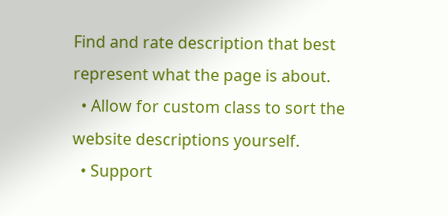Find and rate description that best represent what the page is about.
  • Allow for custom class to sort the website descriptions yourself.
  • Support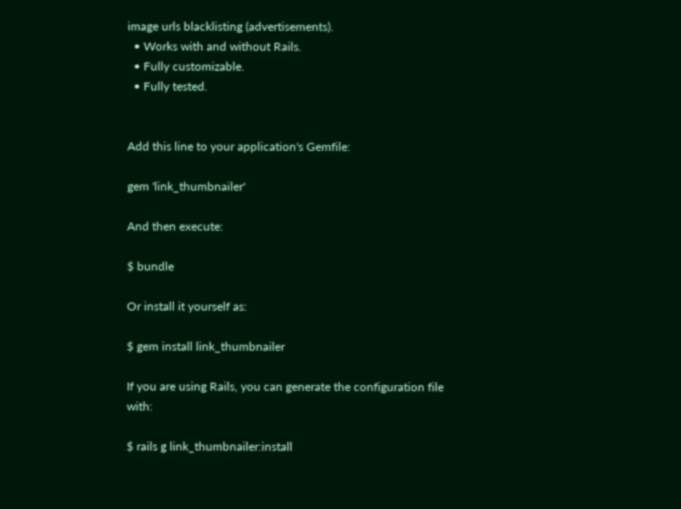image urls blacklisting (advertisements).
  • Works with and without Rails.
  • Fully customizable.
  • Fully tested.


Add this line to your application's Gemfile:

gem 'link_thumbnailer'

And then execute:

$ bundle

Or install it yourself as:

$ gem install link_thumbnailer

If you are using Rails, you can generate the configuration file with:

$ rails g link_thumbnailer:install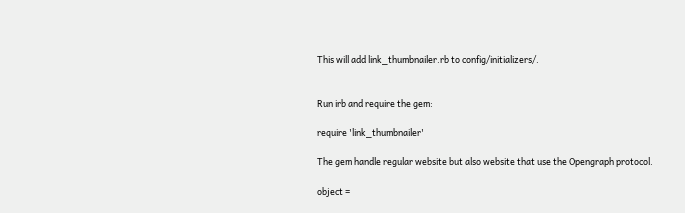This will add link_thumbnailer.rb to config/initializers/.


Run irb and require the gem:

require 'link_thumbnailer'

The gem handle regular website but also website that use the Opengraph protocol.

object =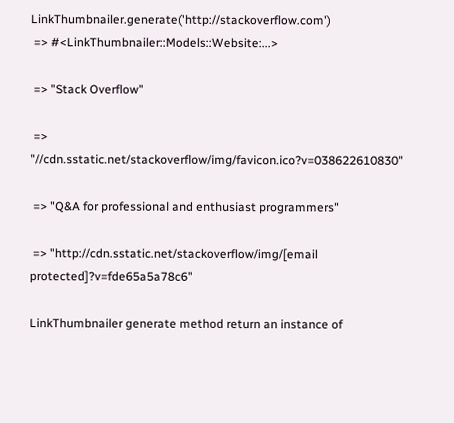LinkThumbnailer.generate('http://stackoverflow.com')
 => #<LinkThumbnailer::Models::Website:...>

 => "Stack Overflow"

 => "//cdn.sstatic.net/stackoverflow/img/favicon.ico?v=038622610830"

 => "Q&A for professional and enthusiast programmers"

 => "http://cdn.sstatic.net/stackoverflow/img/[email protected]?v=fde65a5a78c6"

LinkThumbnailer generate method return an instance of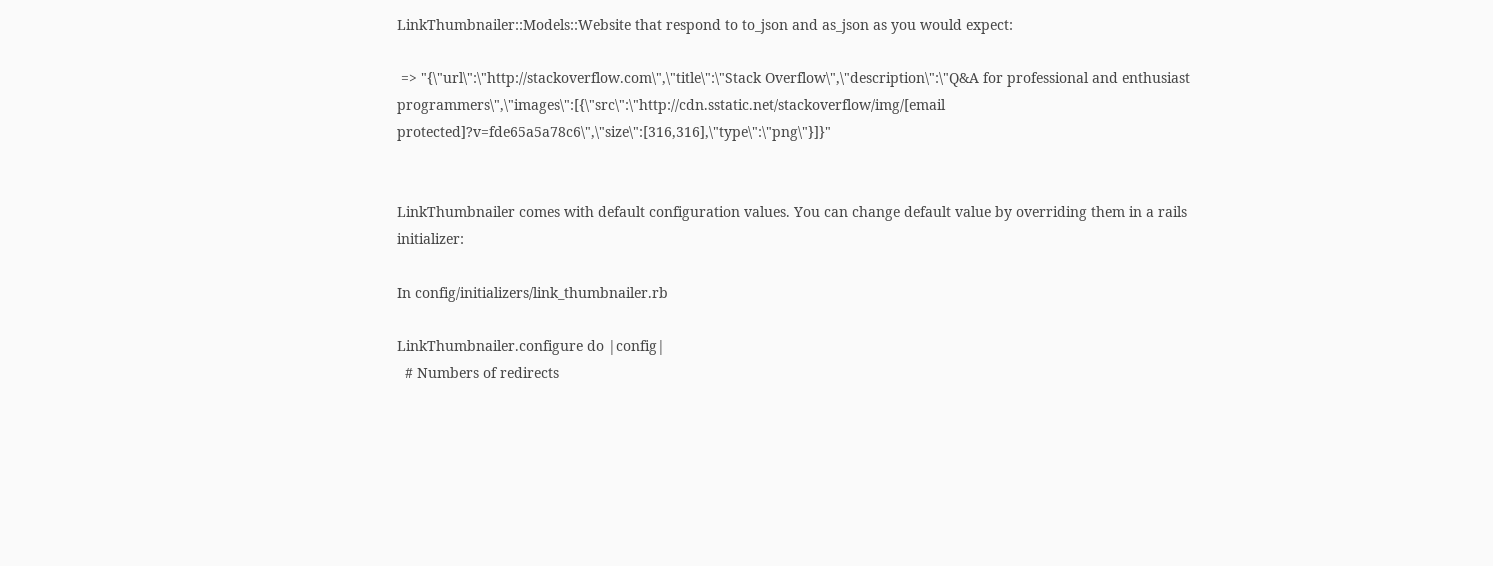LinkThumbnailer::Models::Website that respond to to_json and as_json as you would expect:

 => "{\"url\":\"http://stackoverflow.com\",\"title\":\"Stack Overflow\",\"description\":\"Q&A for professional and enthusiast programmers\",\"images\":[{\"src\":\"http://cdn.sstatic.net/stackoverflow/img/[email protected]?v=fde65a5a78c6\",\"size\":[316,316],\"type\":\"png\"}]}"


LinkThumbnailer comes with default configuration values. You can change default value by overriding them in a rails initializer:

In config/initializers/link_thumbnailer.rb

LinkThumbnailer.configure do |config|
  # Numbers of redirects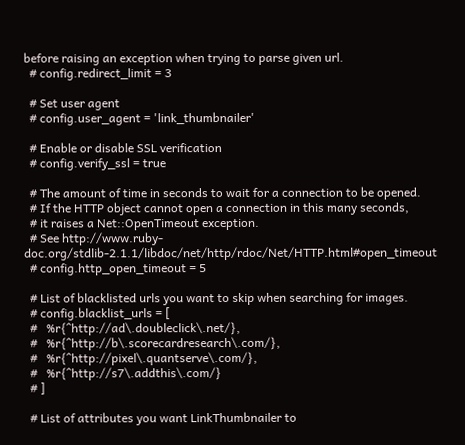before raising an exception when trying to parse given url.
  # config.redirect_limit = 3

  # Set user agent
  # config.user_agent = 'link_thumbnailer'

  # Enable or disable SSL verification
  # config.verify_ssl = true

  # The amount of time in seconds to wait for a connection to be opened.
  # If the HTTP object cannot open a connection in this many seconds,
  # it raises a Net::OpenTimeout exception.
  # See http://www.ruby-doc.org/stdlib-2.1.1/libdoc/net/http/rdoc/Net/HTTP.html#open_timeout
  # config.http_open_timeout = 5

  # List of blacklisted urls you want to skip when searching for images.
  # config.blacklist_urls = [
  #   %r{^http://ad\.doubleclick\.net/},
  #   %r{^http://b\.scorecardresearch\.com/},
  #   %r{^http://pixel\.quantserve\.com/},
  #   %r{^http://s7\.addthis\.com/}
  # ]

  # List of attributes you want LinkThumbnailer to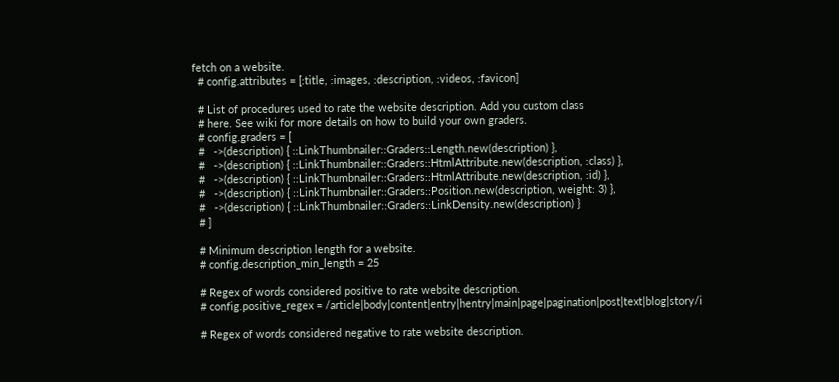fetch on a website.
  # config.attributes = [:title, :images, :description, :videos, :favicon]

  # List of procedures used to rate the website description. Add you custom class
  # here. See wiki for more details on how to build your own graders.
  # config.graders = [
  #   ->(description) { ::LinkThumbnailer::Graders::Length.new(description) },
  #   ->(description) { ::LinkThumbnailer::Graders::HtmlAttribute.new(description, :class) },
  #   ->(description) { ::LinkThumbnailer::Graders::HtmlAttribute.new(description, :id) },
  #   ->(description) { ::LinkThumbnailer::Graders::Position.new(description, weight: 3) },
  #   ->(description) { ::LinkThumbnailer::Graders::LinkDensity.new(description) }
  # ]

  # Minimum description length for a website.
  # config.description_min_length = 25

  # Regex of words considered positive to rate website description.
  # config.positive_regex = /article|body|content|entry|hentry|main|page|pagination|post|text|blog|story/i

  # Regex of words considered negative to rate website description.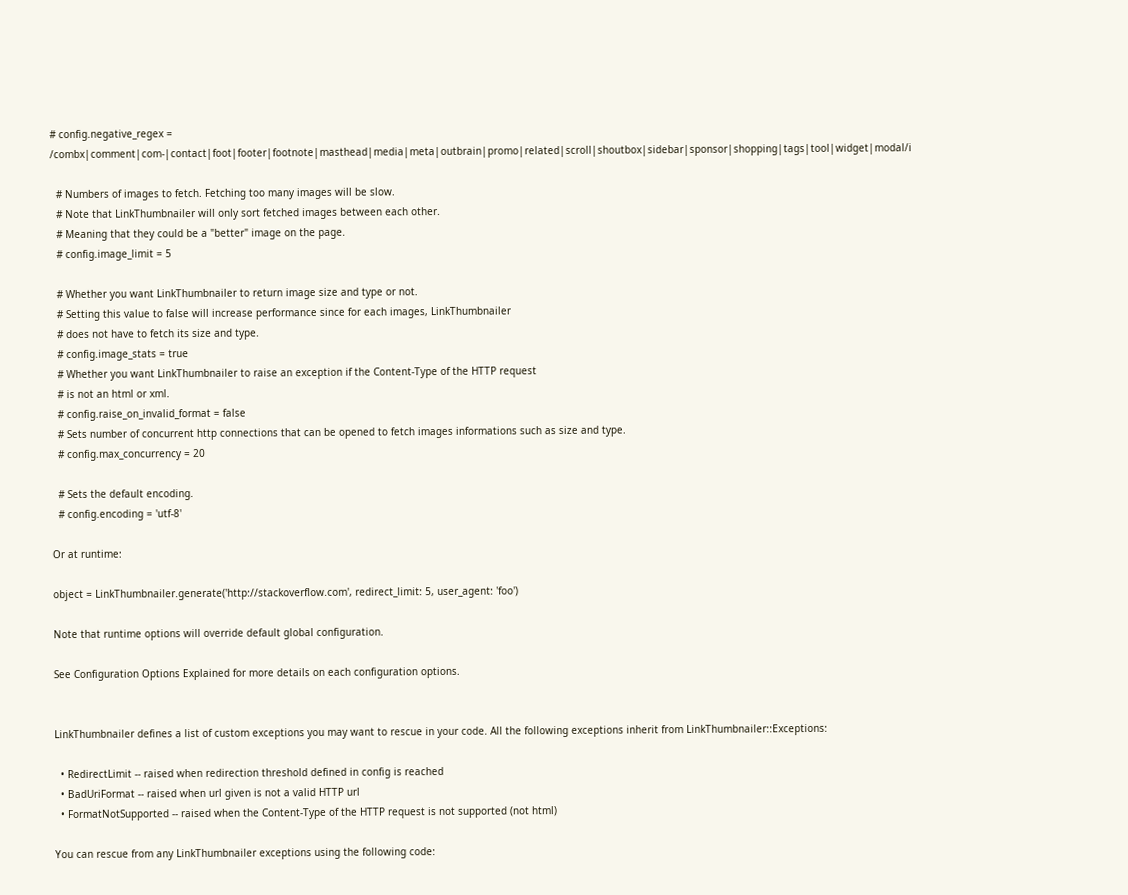# config.negative_regex = /combx|comment|com-|contact|foot|footer|footnote|masthead|media|meta|outbrain|promo|related|scroll|shoutbox|sidebar|sponsor|shopping|tags|tool|widget|modal/i

  # Numbers of images to fetch. Fetching too many images will be slow.
  # Note that LinkThumbnailer will only sort fetched images between each other.
  # Meaning that they could be a "better" image on the page.
  # config.image_limit = 5

  # Whether you want LinkThumbnailer to return image size and type or not.
  # Setting this value to false will increase performance since for each images, LinkThumbnailer
  # does not have to fetch its size and type.
  # config.image_stats = true
  # Whether you want LinkThumbnailer to raise an exception if the Content-Type of the HTTP request
  # is not an html or xml.
  # config.raise_on_invalid_format = false
  # Sets number of concurrent http connections that can be opened to fetch images informations such as size and type.
  # config.max_concurrency = 20

  # Sets the default encoding.
  # config.encoding = 'utf-8'

Or at runtime:

object = LinkThumbnailer.generate('http://stackoverflow.com', redirect_limit: 5, user_agent: 'foo')

Note that runtime options will override default global configuration.

See Configuration Options Explained for more details on each configuration options.


LinkThumbnailer defines a list of custom exceptions you may want to rescue in your code. All the following exceptions inherit from LinkThumbnailer::Exceptions:

  • RedirectLimit -- raised when redirection threshold defined in config is reached
  • BadUriFormat -- raised when url given is not a valid HTTP url
  • FormatNotSupported -- raised when the Content-Type of the HTTP request is not supported (not html)

You can rescue from any LinkThumbnailer exceptions using the following code: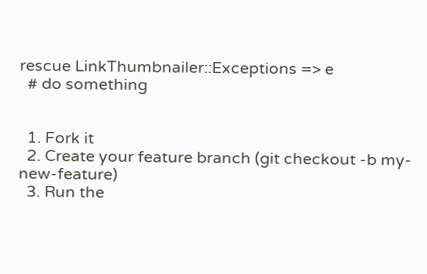rescue LinkThumbnailer::Exceptions => e
  # do something


  1. Fork it
  2. Create your feature branch (git checkout -b my-new-feature)
  3. Run the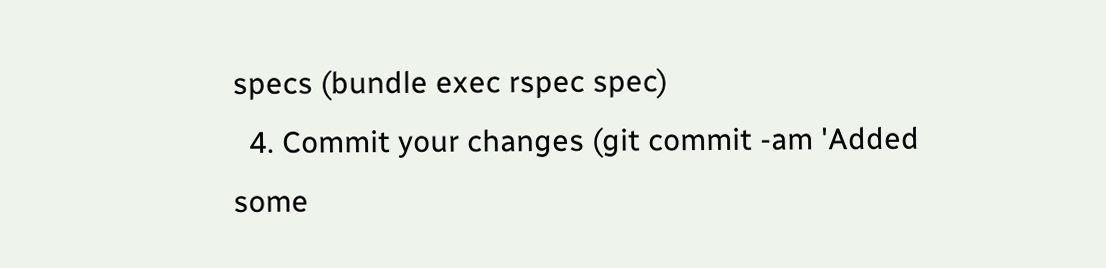specs (bundle exec rspec spec)
  4. Commit your changes (git commit -am 'Added some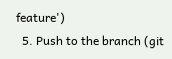feature')
  5. Push to the branch (git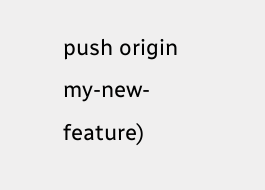push origin my-new-feature)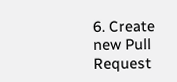6. Create new Pull Request